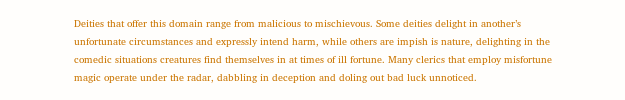Deities that offer this domain range from malicious to mischievous. Some deities delight in another’s unfortunate circumstances and expressly intend harm, while others are impish is nature, delighting in the comedic situations creatures find themselves in at times of ill fortune. Many clerics that employ misfortune magic operate under the radar, dabbling in deception and doling out bad luck unnoticed.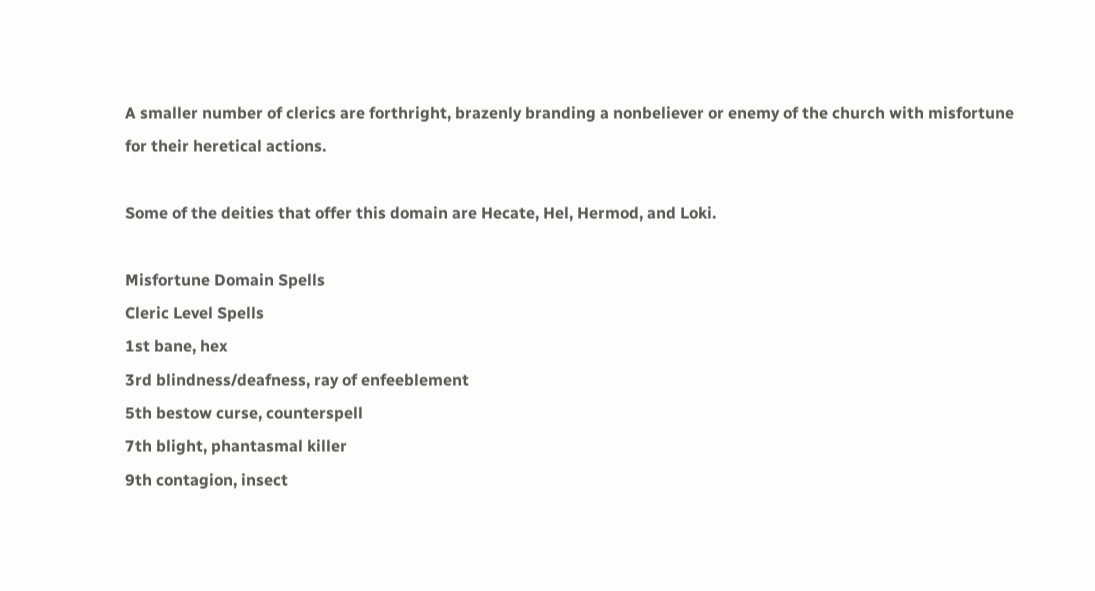A smaller number of clerics are forthright, brazenly branding a nonbeliever or enemy of the church with misfortune for their heretical actions.

Some of the deities that offer this domain are Hecate, Hel, Hermod, and Loki.

Misfortune Domain Spells
Cleric Level Spells
1st bane, hex
3rd blindness/deafness, ray of enfeeblement
5th bestow curse, counterspell
7th blight, phantasmal killer
9th contagion, insect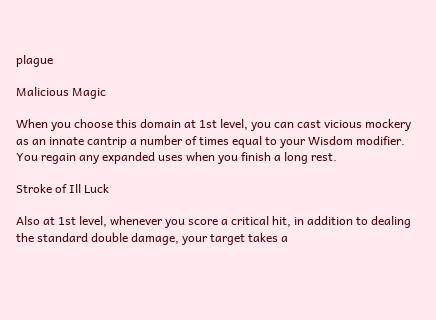plague

Malicious Magic

When you choose this domain at 1st level, you can cast vicious mockery as an innate cantrip a number of times equal to your Wisdom modifier. You regain any expanded uses when you finish a long rest.

Stroke of Ill Luck

Also at 1st level, whenever you score a critical hit, in addition to dealing the standard double damage, your target takes a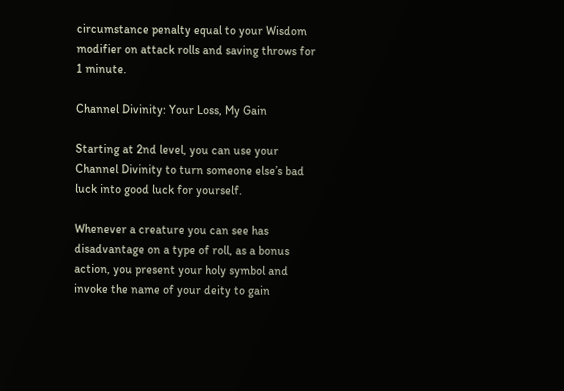circumstance penalty equal to your Wisdom modifier on attack rolls and saving throws for 1 minute.

Channel Divinity: Your Loss, My Gain

Starting at 2nd level, you can use your Channel Divinity to turn someone else’s bad luck into good luck for yourself.

Whenever a creature you can see has disadvantage on a type of roll, as a bonus action, you present your holy symbol and invoke the name of your deity to gain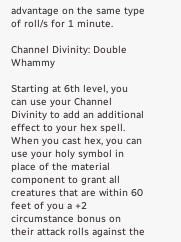advantage on the same type of roll/s for 1 minute.

Channel Divinity: Double Whammy

Starting at 6th level, you can use your Channel Divinity to add an additional effect to your hex spell. When you cast hex, you can use your holy symbol in place of the material component to grant all creatures that are within 60 feet of you a +2 circumstance bonus on their attack rolls against the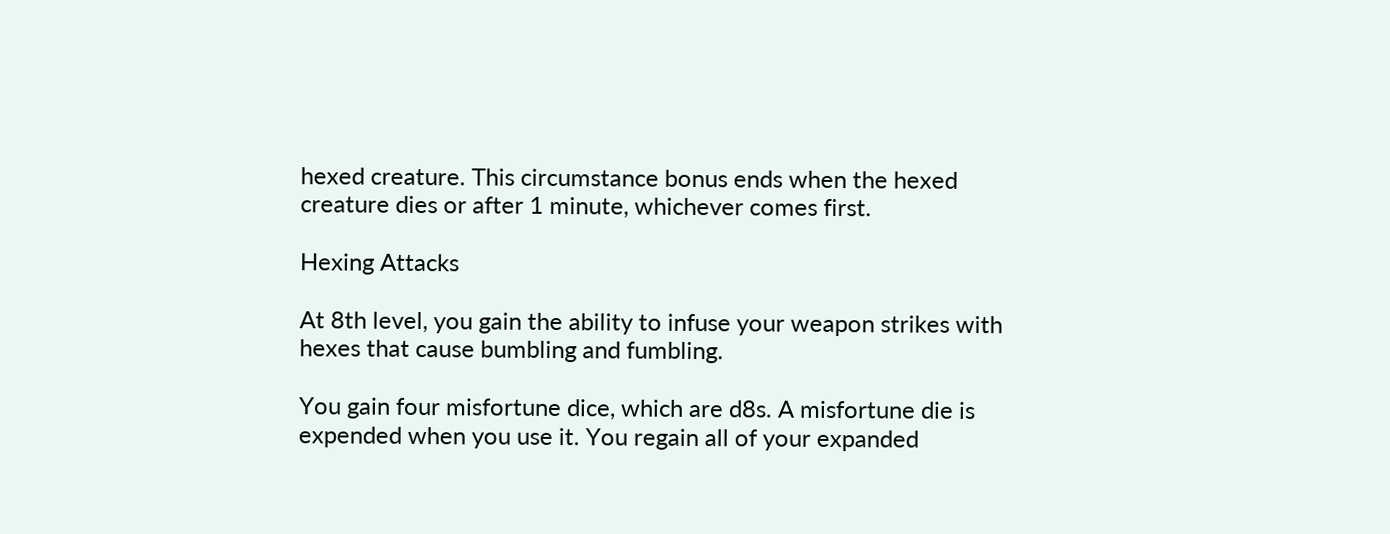hexed creature. This circumstance bonus ends when the hexed creature dies or after 1 minute, whichever comes first.

Hexing Attacks

At 8th level, you gain the ability to infuse your weapon strikes with hexes that cause bumbling and fumbling.

You gain four misfortune dice, which are d8s. A misfortune die is expended when you use it. You regain all of your expanded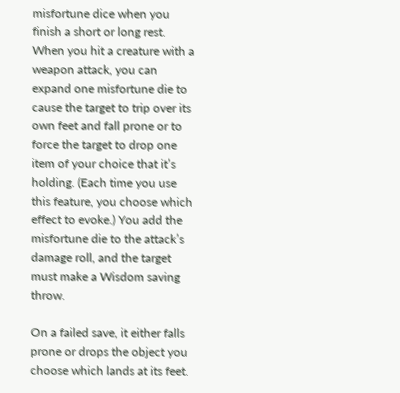misfortune dice when you finish a short or long rest. When you hit a creature with a weapon attack, you can expand one misfortune die to cause the target to trip over its own feet and fall prone or to force the target to drop one item of your choice that it’s holding. (Each time you use this feature, you choose which effect to evoke.) You add the misfortune die to the attack’s damage roll, and the target must make a Wisdom saving throw.

On a failed save, it either falls prone or drops the object you choose which lands at its feet.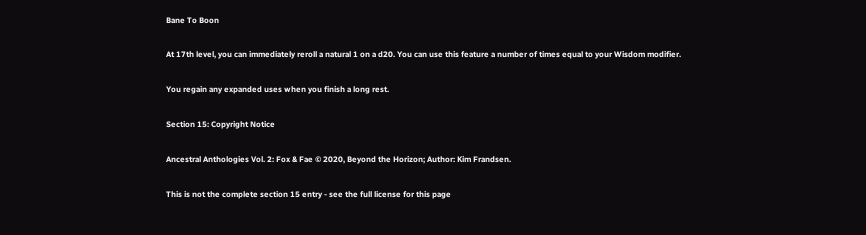Bane To Boon

At 17th level, you can immediately reroll a natural 1 on a d20. You can use this feature a number of times equal to your Wisdom modifier.

You regain any expanded uses when you finish a long rest.

Section 15: Copyright Notice

Ancestral Anthologies Vol. 2: Fox & Fae © 2020, Beyond the Horizon; Author: Kim Frandsen.

This is not the complete section 15 entry - see the full license for this page